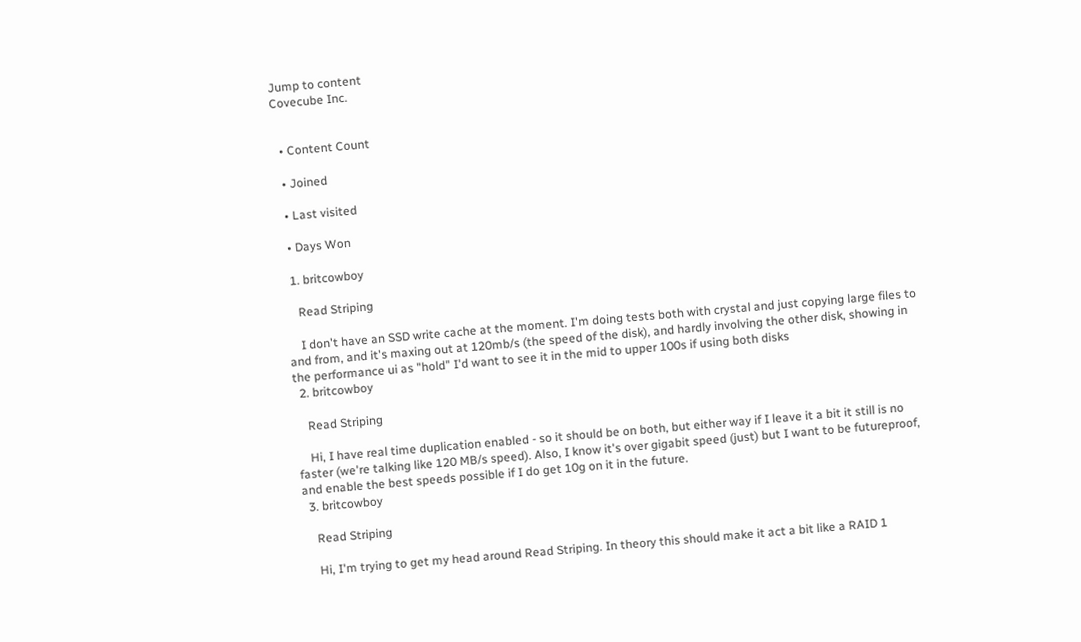Jump to content
Covecube Inc.


  • Content Count

  • Joined

  • Last visited

  • Days Won

  1. britcowboy

    Read Striping

    I don't have an SSD write cache at the moment. I'm doing tests both with crystal and just copying large files to and from, and it's maxing out at 120mb/s (the speed of the disk), and hardly involving the other disk, showing in the performance ui as "hold" I'd want to see it in the mid to upper 100s if using both disks
  2. britcowboy

    Read Striping

    Hi, I have real time duplication enabled - so it should be on both, but either way if I leave it a bit it still is no faster (we're talking like 120 MB/s speed). Also, I know it's over gigabit speed (just) but I want to be futureproof, and enable the best speeds possible if I do get 10g on it in the future.
  3. britcowboy

    Read Striping

    Hi, I'm trying to get my head around Read Striping. In theory this should make it act a bit like a RAID 1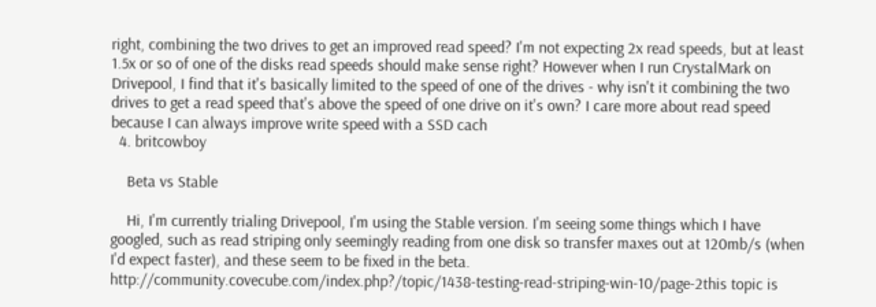right, combining the two drives to get an improved read speed? I'm not expecting 2x read speeds, but at least 1.5x or so of one of the disks read speeds should make sense right? However when I run CrystalMark on Drivepool, I find that it's basically limited to the speed of one of the drives - why isn't it combining the two drives to get a read speed that's above the speed of one drive on it's own? I care more about read speed because I can always improve write speed with a SSD cach
  4. britcowboy

    Beta vs Stable

    Hi, I'm currently trialing Drivepool, I'm using the Stable version. I'm seeing some things which I have googled, such as read striping only seemingly reading from one disk so transfer maxes out at 120mb/s (when I'd expect faster), and these seem to be fixed in the beta. http://community.covecube.com/index.php?/topic/1438-testing-read-striping-win-10/page-2this topic is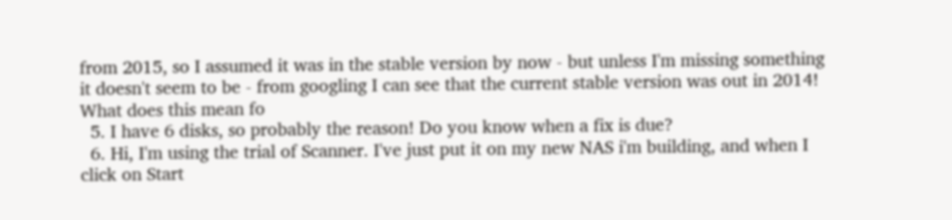from 2015, so I assumed it was in the stable version by now - but unless I'm missing something it doesn't seem to be - from googling I can see that the current stable version was out in 2014! What does this mean fo
  5. I have 6 disks, so probably the reason! Do you know when a fix is due?
  6. Hi, I'm using the trial of Scanner. I've just put it on my new NAS i'm building, and when I click on Start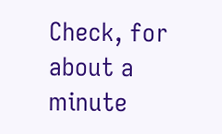Check, for about a minute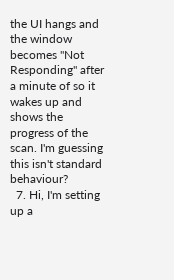the UI hangs and the window becomes "Not Responding" after a minute of so it wakes up and shows the progress of the scan. I'm guessing this isn't standard behaviour?
  7. Hi, I'm setting up a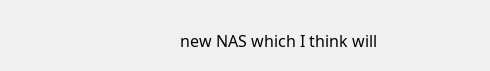new NAS which I think will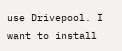use Drivepool. I want to install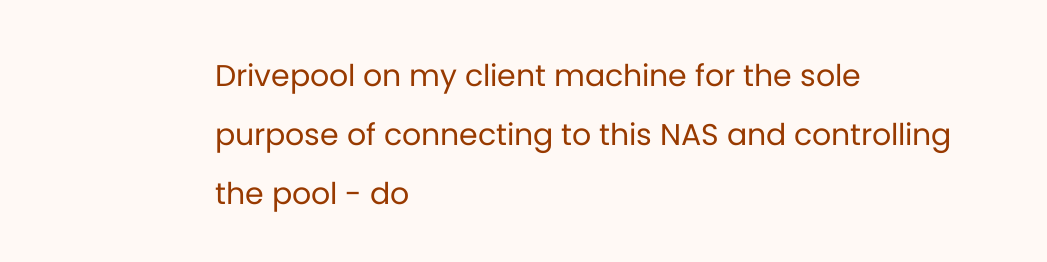Drivepool on my client machine for the sole purpose of connecting to this NAS and controlling the pool - do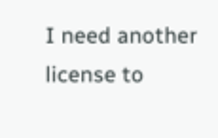I need another license to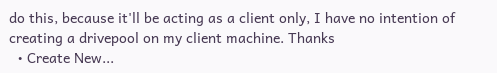do this, because it'll be acting as a client only, I have no intention of creating a drivepool on my client machine. Thanks
  • Create New...